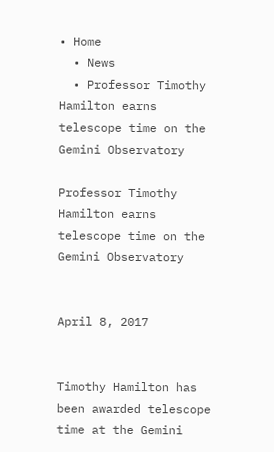• Home
  • News
  • Professor Timothy Hamilton earns telescope time on the Gemini Observatory

Professor Timothy Hamilton earns telescope time on the Gemini Observatory


April 8, 2017


Timothy Hamilton has been awarded telescope time at the Gemini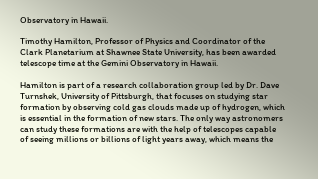Observatory in Hawaii.

Timothy Hamilton, Professor of Physics and Coordinator of the Clark Planetarium at Shawnee State University, has been awarded telescope time at the Gemini Observatory in Hawaii.

Hamilton is part of a research collaboration group led by Dr. Dave Turnshek, University of Pittsburgh, that focuses on studying star formation by observing cold gas clouds made up of hydrogen, which is essential in the formation of new stars. The only way astronomers can study these formations are with the help of telescopes capable of seeing millions or billions of light years away, which means the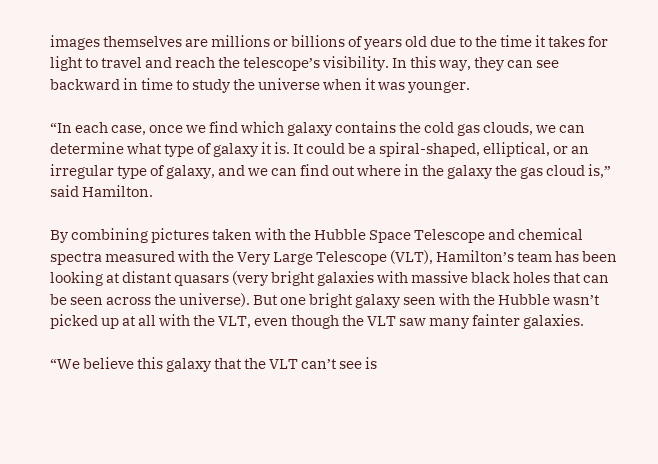images themselves are millions or billions of years old due to the time it takes for light to travel and reach the telescope’s visibility. In this way, they can see backward in time to study the universe when it was younger.

“In each case, once we find which galaxy contains the cold gas clouds, we can determine what type of galaxy it is. It could be a spiral-shaped, elliptical, or an irregular type of galaxy, and we can find out where in the galaxy the gas cloud is,” said Hamilton.

By combining pictures taken with the Hubble Space Telescope and chemical spectra measured with the Very Large Telescope (VLT), Hamilton’s team has been looking at distant quasars (very bright galaxies with massive black holes that can be seen across the universe). But one bright galaxy seen with the Hubble wasn’t picked up at all with the VLT, even though the VLT saw many fainter galaxies.

“We believe this galaxy that the VLT can’t see is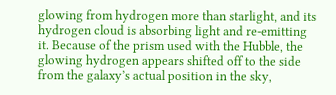glowing from hydrogen more than starlight, and its hydrogen cloud is absorbing light and re-emitting it. Because of the prism used with the Hubble, the glowing hydrogen appears shifted off to the side from the galaxy’s actual position in the sky,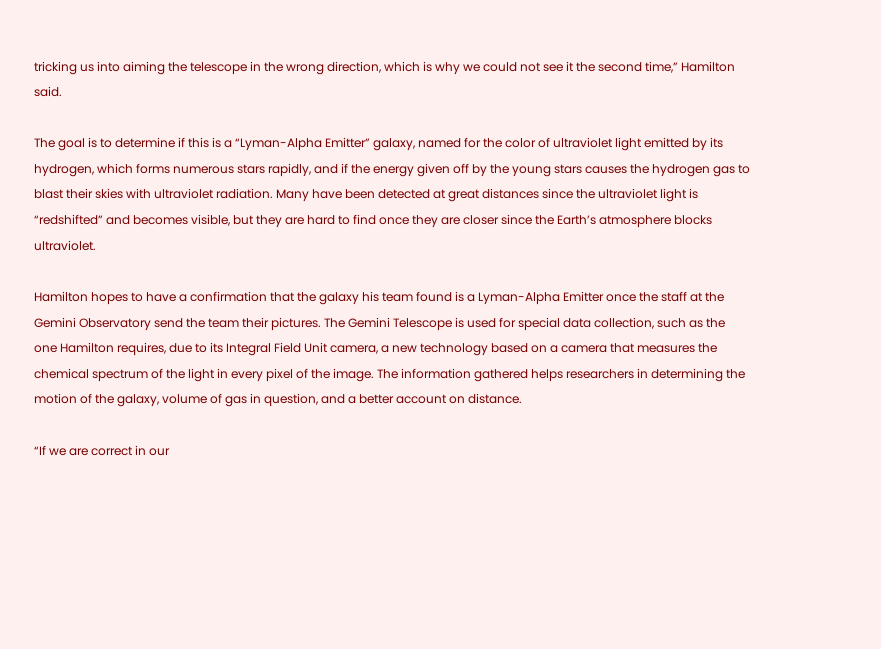tricking us into aiming the telescope in the wrong direction, which is why we could not see it the second time,” Hamilton said.

The goal is to determine if this is a “Lyman-Alpha Emitter” galaxy, named for the color of ultraviolet light emitted by its hydrogen, which forms numerous stars rapidly, and if the energy given off by the young stars causes the hydrogen gas to blast their skies with ultraviolet radiation. Many have been detected at great distances since the ultraviolet light is “redshifted” and becomes visible, but they are hard to find once they are closer since the Earth’s atmosphere blocks ultraviolet.

Hamilton hopes to have a confirmation that the galaxy his team found is a Lyman-Alpha Emitter once the staff at the Gemini Observatory send the team their pictures. The Gemini Telescope is used for special data collection, such as the one Hamilton requires, due to its Integral Field Unit camera, a new technology based on a camera that measures the chemical spectrum of the light in every pixel of the image. The information gathered helps researchers in determining the motion of the galaxy, volume of gas in question, and a better account on distance.

“If we are correct in our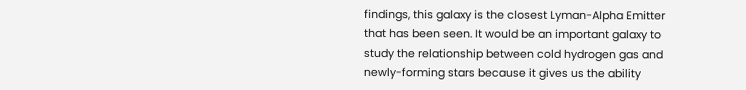findings, this galaxy is the closest Lyman-Alpha Emitter that has been seen. It would be an important galaxy to study the relationship between cold hydrogen gas and newly-forming stars because it gives us the ability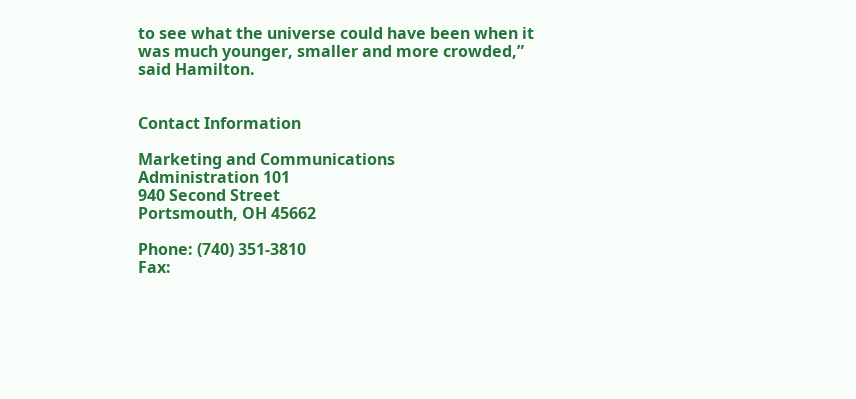to see what the universe could have been when it was much younger, smaller and more crowded,” said Hamilton.


Contact Information

Marketing and Communications
Administration 101
940 Second Street
Portsmouth, OH 45662

Phone: (740) 351-3810
Fax: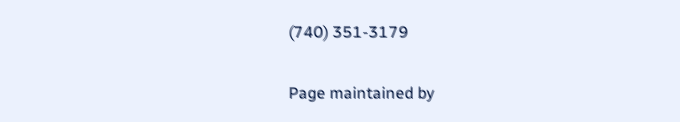(740) 351-3179


Page maintained by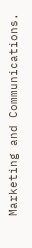Marketing and Communications.